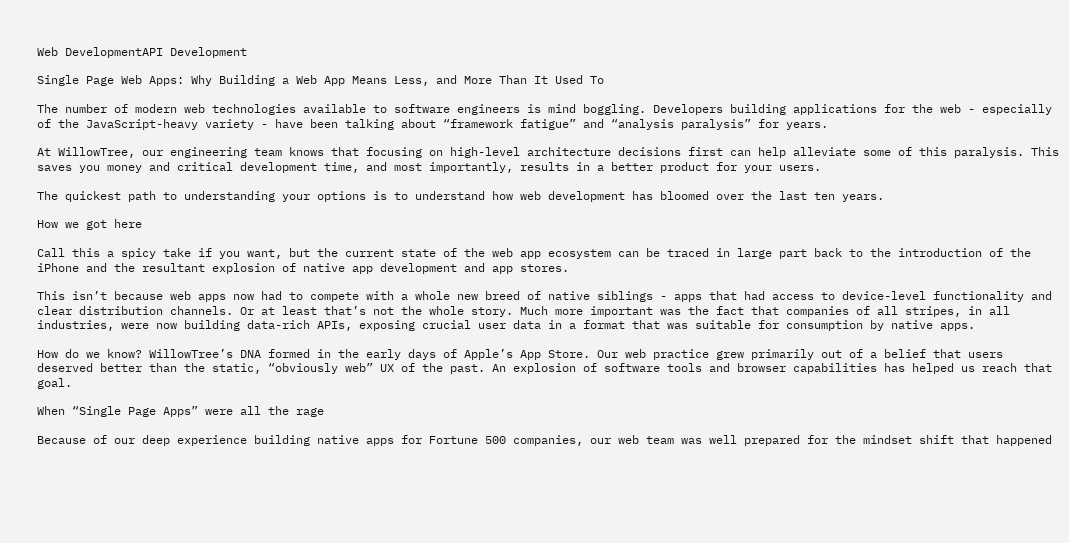Web DevelopmentAPI Development

Single Page Web Apps: Why Building a Web App Means Less, and More Than It Used To

The number of modern web technologies available to software engineers is mind boggling. Developers building applications for the web - especially of the JavaScript-heavy variety - have been talking about “framework fatigue” and “analysis paralysis” for years.

At WillowTree, our engineering team knows that focusing on high-level architecture decisions first can help alleviate some of this paralysis. This saves you money and critical development time, and most importantly, results in a better product for your users.

The quickest path to understanding your options is to understand how web development has bloomed over the last ten years.

How we got here

Call this a spicy take if you want, but the current state of the web app ecosystem can be traced in large part back to the introduction of the iPhone and the resultant explosion of native app development and app stores.

This isn’t because web apps now had to compete with a whole new breed of native siblings - apps that had access to device-level functionality and clear distribution channels. Or at least that’s not the whole story. Much more important was the fact that companies of all stripes, in all industries, were now building data-rich APIs, exposing crucial user data in a format that was suitable for consumption by native apps.

How do we know? WillowTree’s DNA formed in the early days of Apple’s App Store. Our web practice grew primarily out of a belief that users deserved better than the static, “obviously web” UX of the past. An explosion of software tools and browser capabilities has helped us reach that goal.

When “Single Page Apps” were all the rage

Because of our deep experience building native apps for Fortune 500 companies, our web team was well prepared for the mindset shift that happened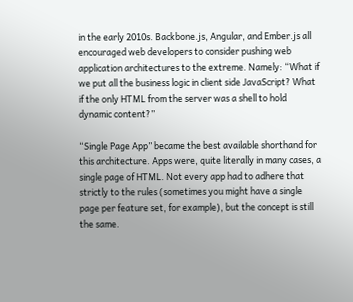in the early 2010s. Backbone.js, Angular, and Ember.js all encouraged web developers to consider pushing web application architectures to the extreme. Namely: “What if we put all the business logic in client side JavaScript? What if the only HTML from the server was a shell to hold dynamic content?”

“Single Page App” became the best available shorthand for this architecture. Apps were, quite literally in many cases, a single page of HTML. Not every app had to adhere that strictly to the rules (sometimes you might have a single page per feature set, for example), but the concept is still the same.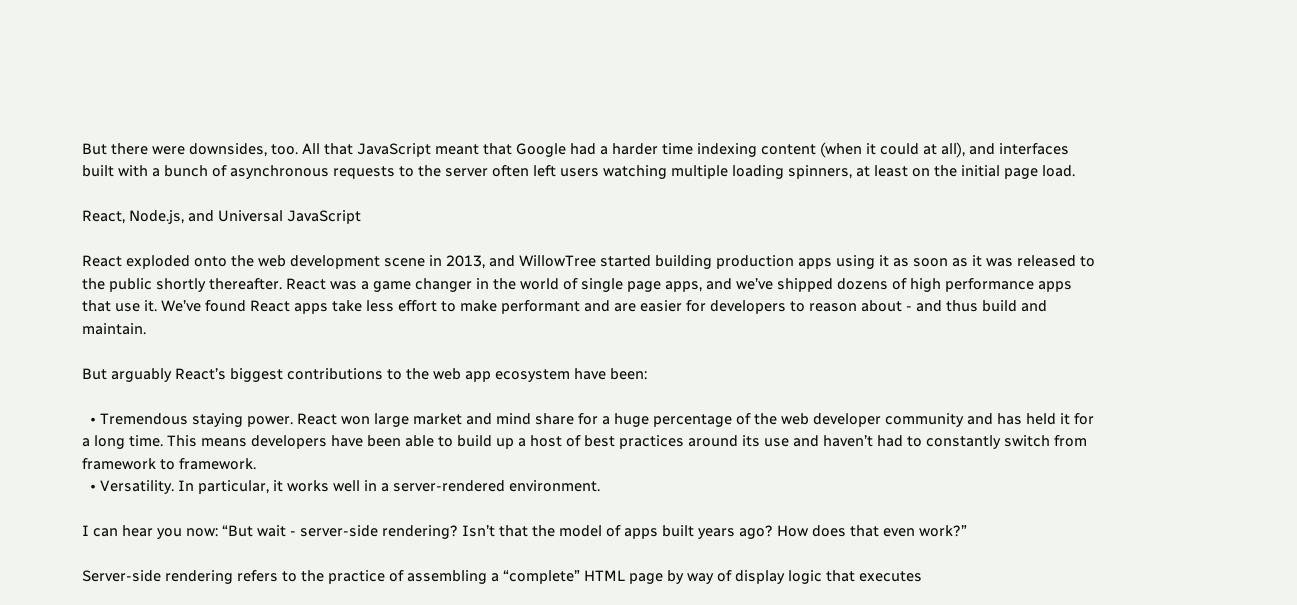But there were downsides, too. All that JavaScript meant that Google had a harder time indexing content (when it could at all), and interfaces built with a bunch of asynchronous requests to the server often left users watching multiple loading spinners, at least on the initial page load.

React, Node.js, and Universal JavaScript

React exploded onto the web development scene in 2013, and WillowTree started building production apps using it as soon as it was released to the public shortly thereafter. React was a game changer in the world of single page apps, and we’ve shipped dozens of high performance apps that use it. We’ve found React apps take less effort to make performant and are easier for developers to reason about - and thus build and maintain.

But arguably React’s biggest contributions to the web app ecosystem have been:

  • Tremendous staying power. React won large market and mind share for a huge percentage of the web developer community and has held it for a long time. This means developers have been able to build up a host of best practices around its use and haven’t had to constantly switch from framework to framework.
  • Versatility. In particular, it works well in a server-rendered environment.

I can hear you now: “But wait - server-side rendering? Isn’t that the model of apps built years ago? How does that even work?”

Server-side rendering refers to the practice of assembling a “complete” HTML page by way of display logic that executes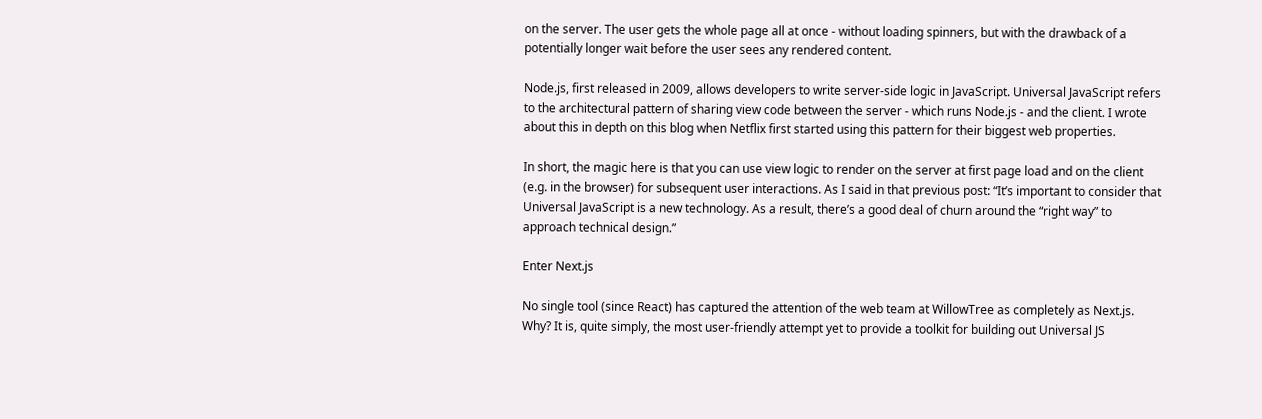on the server. The user gets the whole page all at once - without loading spinners, but with the drawback of a potentially longer wait before the user sees any rendered content.

Node.js, first released in 2009, allows developers to write server-side logic in JavaScript. Universal JavaScript refers to the architectural pattern of sharing view code between the server - which runs Node.js - and the client. I wrote about this in depth on this blog when Netflix first started using this pattern for their biggest web properties.

In short, the magic here is that you can use view logic to render on the server at first page load and on the client (e.g. in the browser) for subsequent user interactions. As I said in that previous post: “It’s important to consider that Universal JavaScript is a new technology. As a result, there’s a good deal of churn around the “right way” to approach technical design.”

Enter Next.js

No single tool (since React) has captured the attention of the web team at WillowTree as completely as Next.js. Why? It is, quite simply, the most user-friendly attempt yet to provide a toolkit for building out Universal JS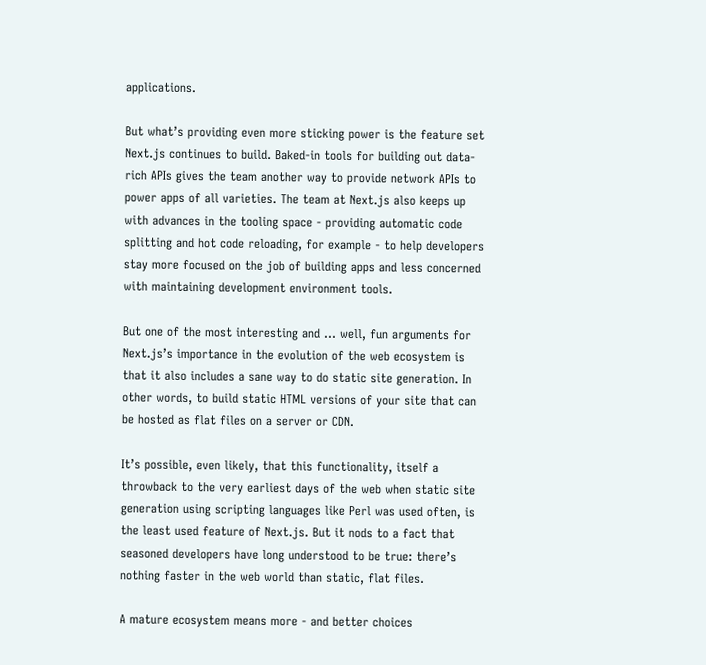applications.

But what’s providing even more sticking power is the feature set Next.js continues to build. Baked-in tools for building out data-rich APIs gives the team another way to provide network APIs to power apps of all varieties. The team at Next.js also keeps up with advances in the tooling space - providing automatic code splitting and hot code reloading, for example - to help developers stay more focused on the job of building apps and less concerned with maintaining development environment tools.

But one of the most interesting and … well, fun arguments for Next.js’s importance in the evolution of the web ecosystem is that it also includes a sane way to do static site generation. In other words, to build static HTML versions of your site that can be hosted as flat files on a server or CDN.

It’s possible, even likely, that this functionality, itself a throwback to the very earliest days of the web when static site generation using scripting languages like Perl was used often, is the least used feature of Next.js. But it nods to a fact that seasoned developers have long understood to be true: there’s nothing faster in the web world than static, flat files.

A mature ecosystem means more - and better choices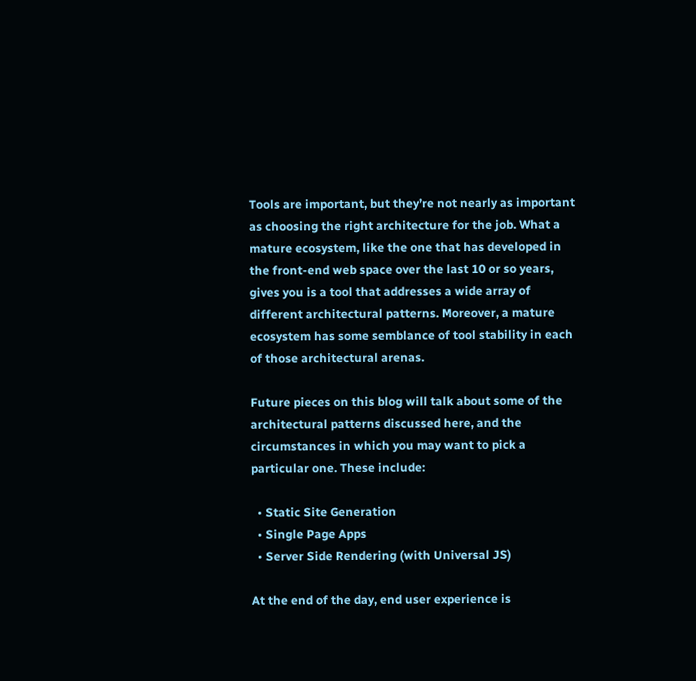Tools are important, but they’re not nearly as important as choosing the right architecture for the job. What a mature ecosystem, like the one that has developed in the front-end web space over the last 10 or so years, gives you is a tool that addresses a wide array of different architectural patterns. Moreover, a mature ecosystem has some semblance of tool stability in each of those architectural arenas.

Future pieces on this blog will talk about some of the architectural patterns discussed here, and the circumstances in which you may want to pick a particular one. These include:

  • Static Site Generation
  • Single Page Apps
  • Server Side Rendering (with Universal JS)

At the end of the day, end user experience is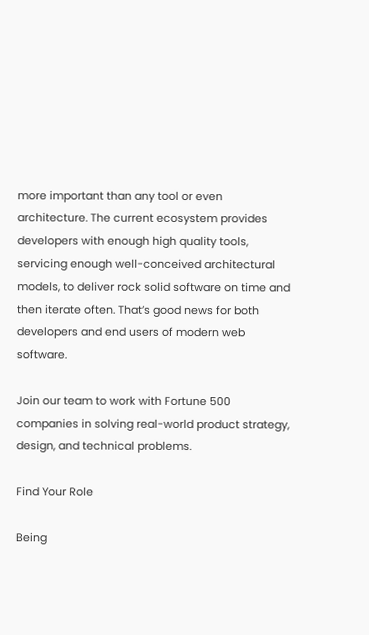more important than any tool or even architecture. The current ecosystem provides developers with enough high quality tools, servicing enough well-conceived architectural models, to deliver rock solid software on time and then iterate often. That’s good news for both developers and end users of modern web software.

Join our team to work with Fortune 500 companies in solving real-world product strategy, design, and technical problems.

Find Your Role

Being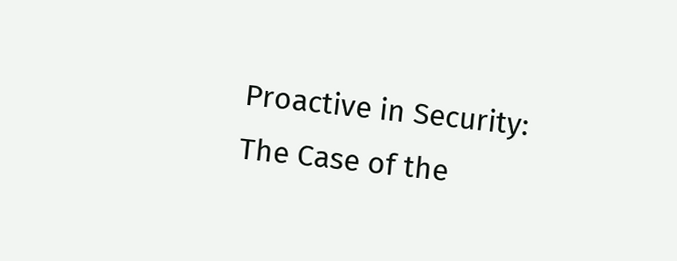Proactive in Security: The Case of the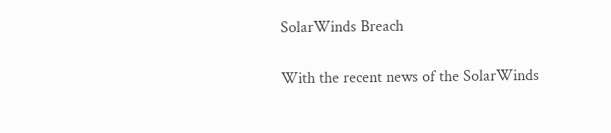SolarWinds Breach

With the recent news of the SolarWinds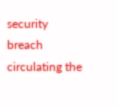security breach circulating the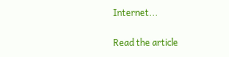Internet...

Read the article